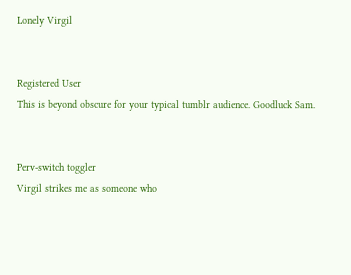Lonely Virgil


Registered User
This is beyond obscure for your typical tumblr audience. Goodluck Sam.


Perv-switch toggler
Virgil strikes me as someone who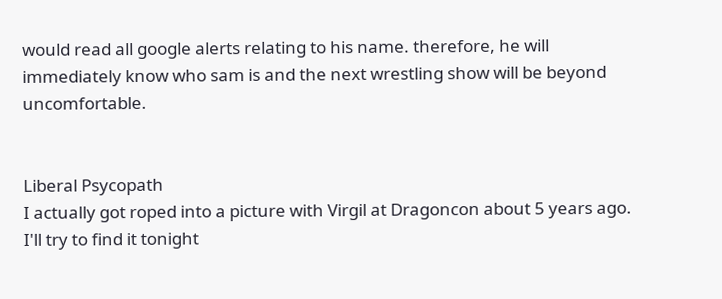would read all google alerts relating to his name. therefore, he will immediately know who sam is and the next wrestling show will be beyond uncomfortable.


Liberal Psycopath
I actually got roped into a picture with Virgil at Dragoncon about 5 years ago. I'll try to find it tonight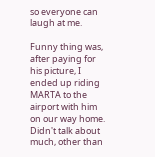so everyone can laugh at me.

Funny thing was, after paying for his picture, I ended up riding MARTA to the airport with him on our way home. Didn't talk about much, other than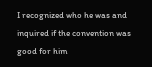I recognized who he was and inquired if the convention was good for him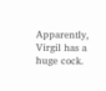Apparently, Virgil has a huge cock.